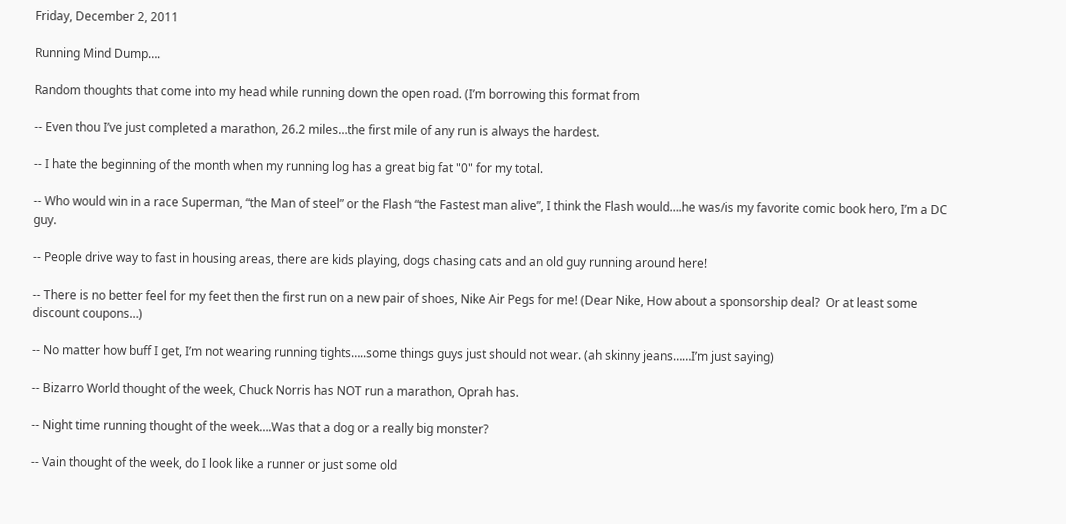Friday, December 2, 2011

Running Mind Dump….

Random thoughts that come into my head while running down the open road. (I’m borrowing this format from

-- Even thou I’ve just completed a marathon, 26.2 miles…the first mile of any run is always the hardest.

-- I hate the beginning of the month when my running log has a great big fat "0" for my total.

-- Who would win in a race Superman, “the Man of steel” or the Flash “the Fastest man alive”, I think the Flash would….he was/is my favorite comic book hero, I’m a DC guy.

-- People drive way to fast in housing areas, there are kids playing, dogs chasing cats and an old guy running around here!

-- There is no better feel for my feet then the first run on a new pair of shoes, Nike Air Pegs for me! (Dear Nike, How about a sponsorship deal?  Or at least some discount coupons…)

-- No matter how buff I get, I’m not wearing running tights…..some things guys just should not wear. (ah skinny jeans……I’m just saying)

-- Bizarro World thought of the week, Chuck Norris has NOT run a marathon, Oprah has.

-- Night time running thought of the week….Was that a dog or a really big monster?

-- Vain thought of the week, do I look like a runner or just some old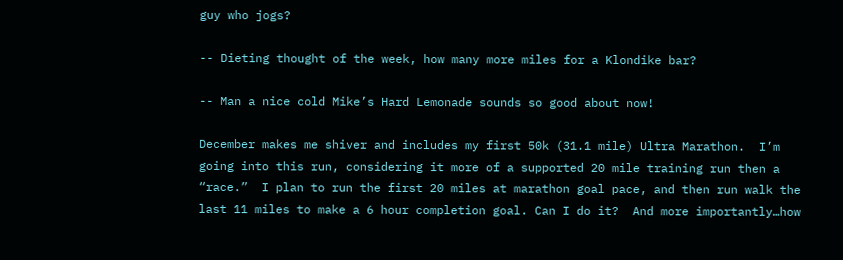guy who jogs?

-- Dieting thought of the week, how many more miles for a Klondike bar?

-- Man a nice cold Mike’s Hard Lemonade sounds so good about now!

December makes me shiver and includes my first 50k (31.1 mile) Ultra Marathon.  I’m going into this run, considering it more of a supported 20 mile training run then a “race.”  I plan to run the first 20 miles at marathon goal pace, and then run walk the last 11 miles to make a 6 hour completion goal. Can I do it?  And more importantly…how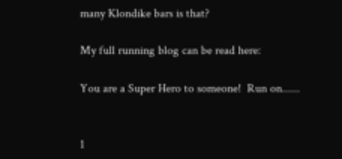many Klondike bars is that?

My full running blog can be read here:

You are a Super Hero to someone!  Run on......


1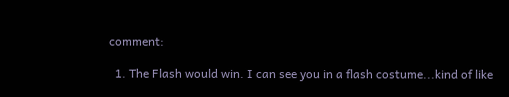comment:

  1. The Flash would win. I can see you in a flash costume...kind of like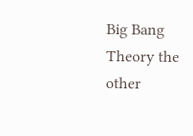Big Bang Theory the other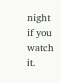night if you watch it.